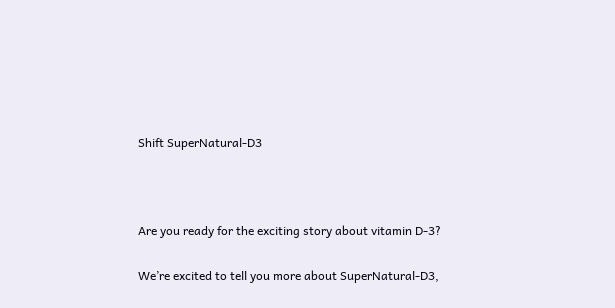Shift SuperNatural-D3



Are you ready for the exciting story about vitamin D-3?

We’re excited to tell you more about SuperNatural-D3,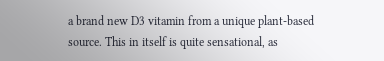a brand new D3 vitamin from a unique plant-based source. This in itself is quite sensational, as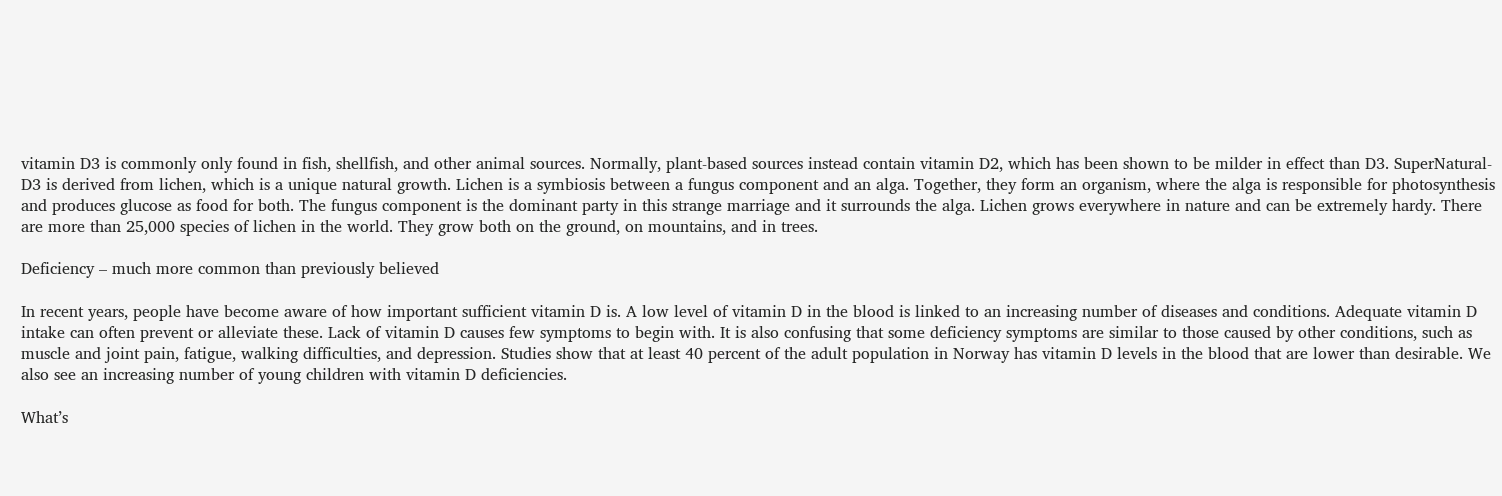vitamin D3 is commonly only found in fish, shellfish, and other animal sources. Normally, plant-based sources instead contain vitamin D2, which has been shown to be milder in effect than D3. SuperNatural-D3 is derived from lichen, which is a unique natural growth. Lichen is a symbiosis between a fungus component and an alga. Together, they form an organism, where the alga is responsible for photosynthesis and produces glucose as food for both. The fungus component is the dominant party in this strange marriage and it surrounds the alga. Lichen grows everywhere in nature and can be extremely hardy. There are more than 25,000 species of lichen in the world. They grow both on the ground, on mountains, and in trees.

Deficiency – much more common than previously believed

In recent years, people have become aware of how important sufficient vitamin D is. A low level of vitamin D in the blood is linked to an increasing number of diseases and conditions. Adequate vitamin D intake can often prevent or alleviate these. Lack of vitamin D causes few symptoms to begin with. It is also confusing that some deficiency symptoms are similar to those caused by other conditions, such as muscle and joint pain, fatigue, walking difficulties, and depression. Studies show that at least 40 percent of the adult population in Norway has vitamin D levels in the blood that are lower than desirable. We also see an increasing number of young children with vitamin D deficiencies.

What’s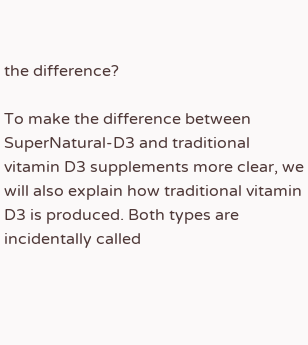the difference?

To make the difference between SuperNatural-D3 and traditional vitamin D3 supplements more clear, we will also explain how traditional vitamin D3 is produced. Both types are incidentally called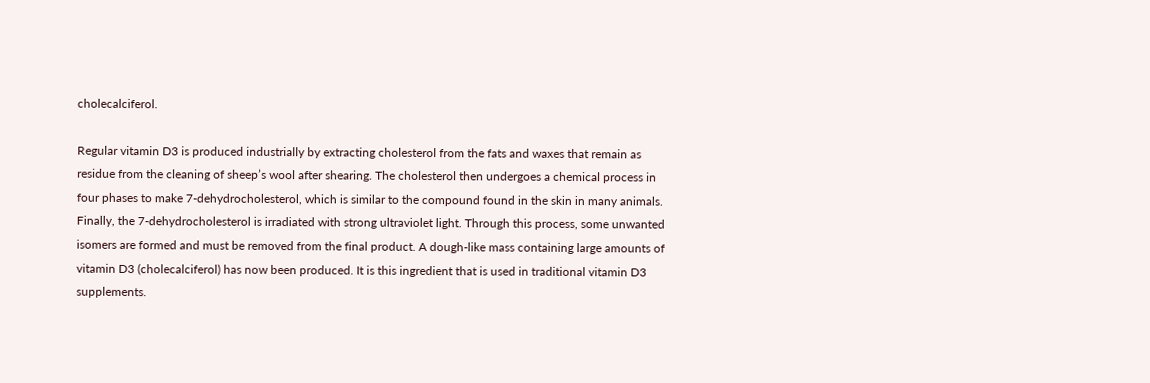cholecalciferol.

Regular vitamin D3 is produced industrially by extracting cholesterol from the fats and waxes that remain as residue from the cleaning of sheep’s wool after shearing. The cholesterol then undergoes a chemical process in four phases to make 7-dehydrocholesterol, which is similar to the compound found in the skin in many animals. Finally, the 7-dehydrocholesterol is irradiated with strong ultraviolet light. Through this process, some unwanted isomers are formed and must be removed from the final product. A dough-like mass containing large amounts of vitamin D3 (cholecalciferol) has now been produced. It is this ingredient that is used in traditional vitamin D3 supplements.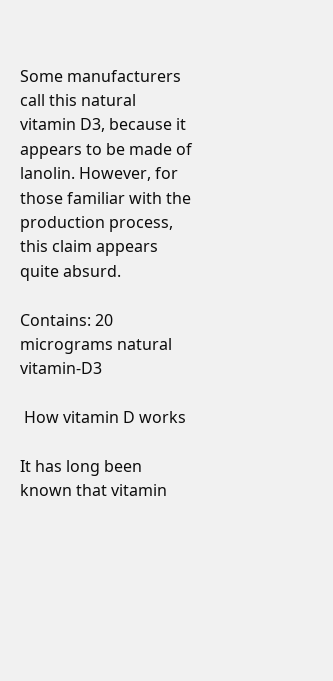Some manufacturers call this natural vitamin D3, because it appears to be made of lanolin. However, for those familiar with the production process, this claim appears quite absurd.

Contains: 20 micrograms natural vitamin-D3

 How vitamin D works

It has long been known that vitamin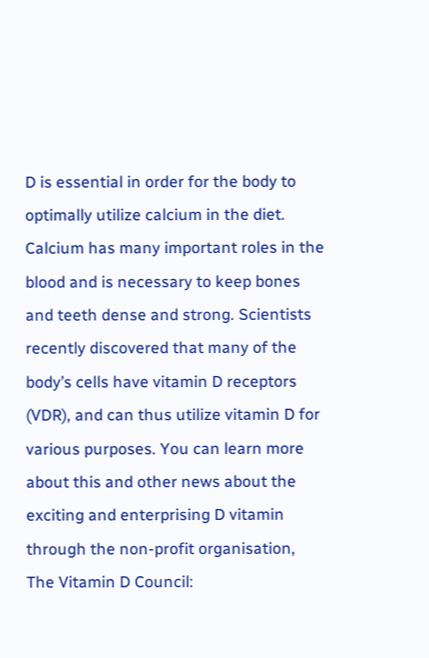D is essential in order for the body to optimally utilize calcium in the diet. Calcium has many important roles in the blood and is necessary to keep bones and teeth dense and strong. Scientists recently discovered that many of the body’s cells have vitamin D receptors (VDR), and can thus utilize vitamin D for various purposes. You can learn more about this and other news about the exciting and enterprising D vitamin through the non-profit organisation, The Vitamin D Council: